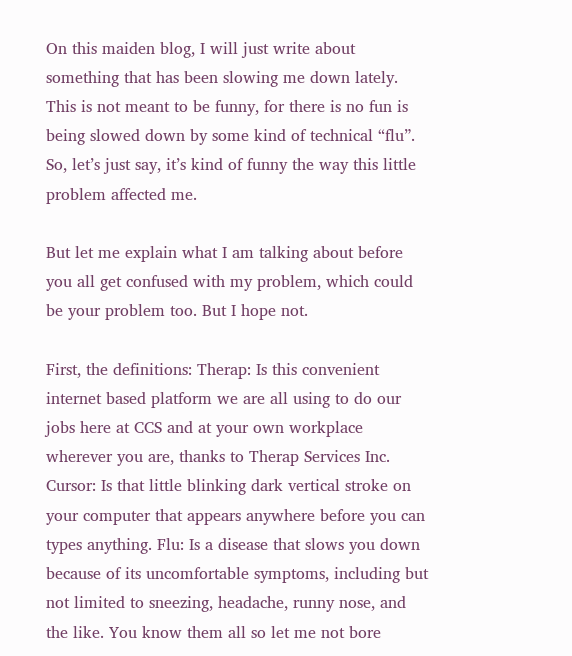On this maiden blog, I will just write about something that has been slowing me down lately. This is not meant to be funny, for there is no fun is being slowed down by some kind of technical “flu”. So, let’s just say, it’s kind of funny the way this little problem affected me.

But let me explain what I am talking about before you all get confused with my problem, which could be your problem too. But I hope not.

First, the definitions: Therap: Is this convenient internet based platform we are all using to do our jobs here at CCS and at your own workplace wherever you are, thanks to Therap Services Inc. Cursor: Is that little blinking dark vertical stroke on your computer that appears anywhere before you can types anything. Flu: Is a disease that slows you down because of its uncomfortable symptoms, including but not limited to sneezing, headache, runny nose, and the like. You know them all so let me not bore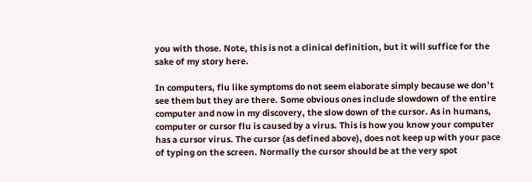you with those. Note, this is not a clinical definition, but it will suffice for the sake of my story here.

In computers, flu like symptoms do not seem elaborate simply because we don’t see them but they are there. Some obvious ones include slowdown of the entire computer and now in my discovery, the slow down of the cursor. As in humans, computer or cursor flu is caused by a virus. This is how you know your computer has a cursor virus. The cursor (as defined above), does not keep up with your pace of typing on the screen. Normally the cursor should be at the very spot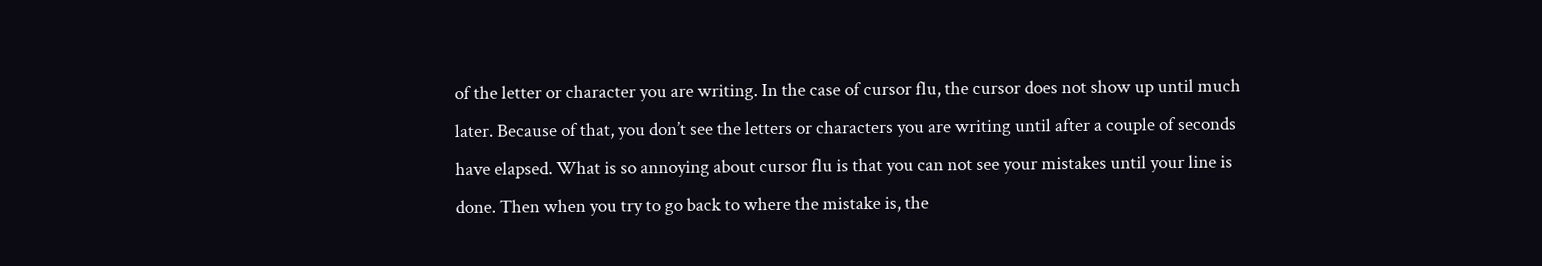of the letter or character you are writing. In the case of cursor flu, the cursor does not show up until much later. Because of that, you don’t see the letters or characters you are writing until after a couple of seconds have elapsed. What is so annoying about cursor flu is that you can not see your mistakes until your line is done. Then when you try to go back to where the mistake is, the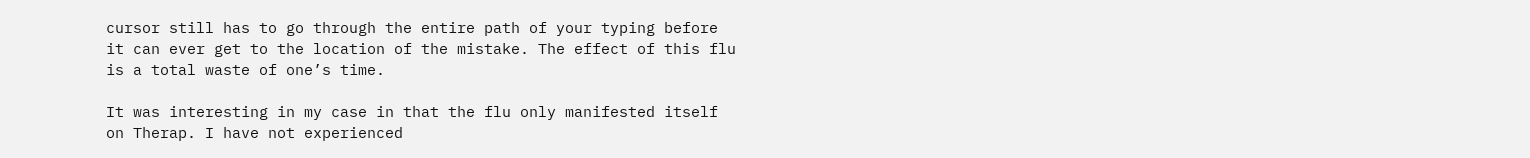cursor still has to go through the entire path of your typing before it can ever get to the location of the mistake. The effect of this flu is a total waste of one’s time.

It was interesting in my case in that the flu only manifested itself on Therap. I have not experienced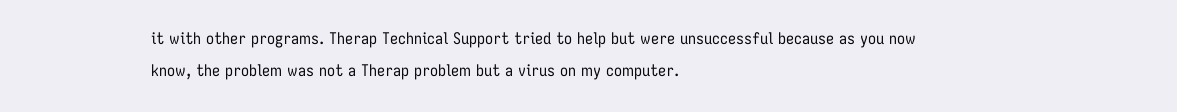it with other programs. Therap Technical Support tried to help but were unsuccessful because as you now know, the problem was not a Therap problem but a virus on my computer.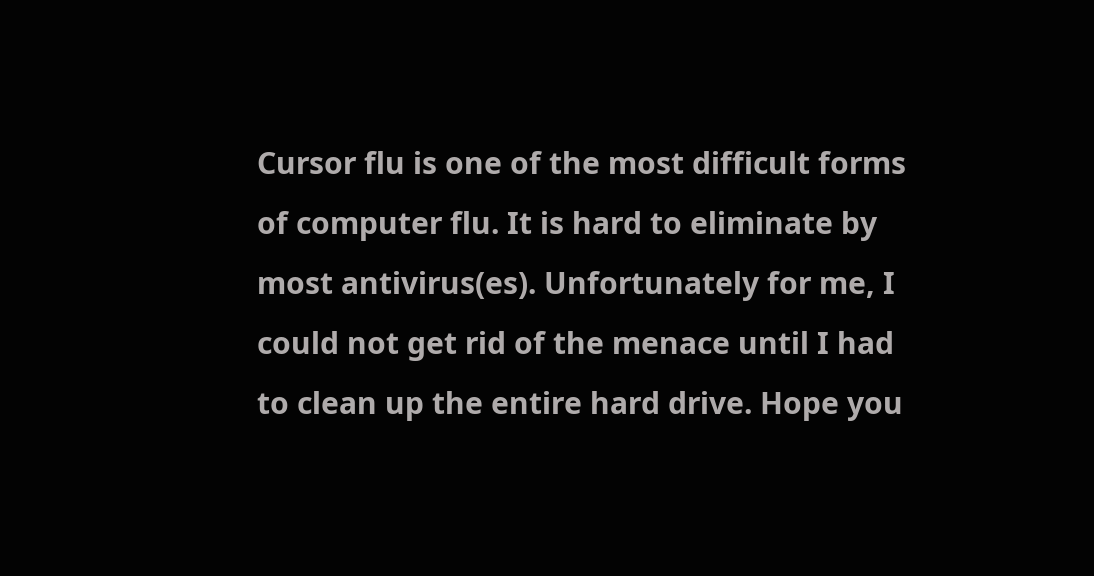Cursor flu is one of the most difficult forms of computer flu. It is hard to eliminate by most antivirus(es). Unfortunately for me, I could not get rid of the menace until I had to clean up the entire hard drive. Hope you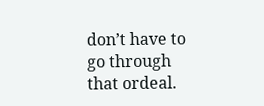don’t have to go through that ordeal.